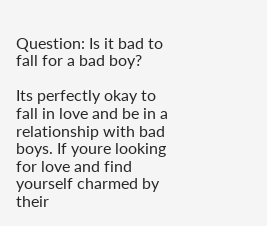Question: Is it bad to fall for a bad boy?

Its perfectly okay to fall in love and be in a relationship with bad boys. If youre looking for love and find yourself charmed by their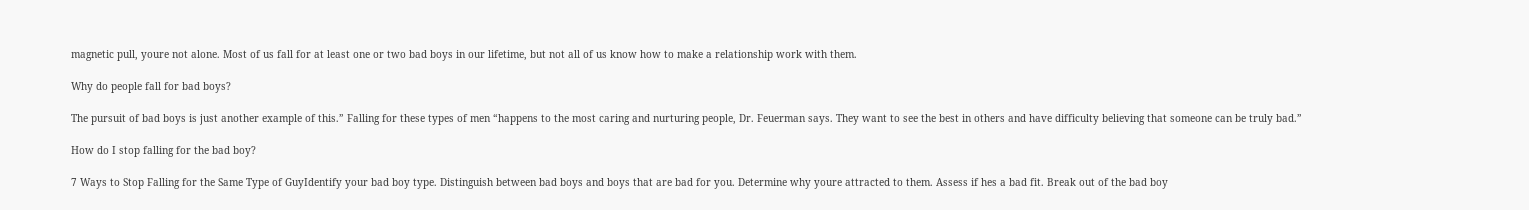magnetic pull, youre not alone. Most of us fall for at least one or two bad boys in our lifetime, but not all of us know how to make a relationship work with them.

Why do people fall for bad boys?

The pursuit of bad boys is just another example of this.” Falling for these types of men “happens to the most caring and nurturing people, Dr. Feuerman says. They want to see the best in others and have difficulty believing that someone can be truly bad.”

How do I stop falling for the bad boy?

7 Ways to Stop Falling for the Same Type of GuyIdentify your bad boy type. Distinguish between bad boys and boys that are bad for you. Determine why youre attracted to them. Assess if hes a bad fit. Break out of the bad boy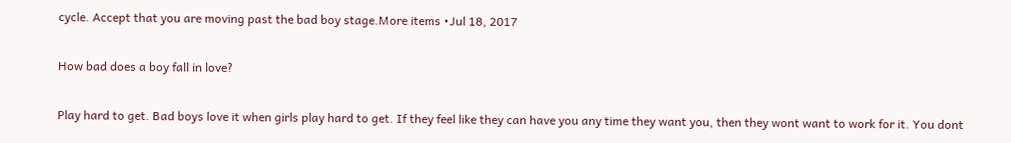cycle. Accept that you are moving past the bad boy stage.More items •Jul 18, 2017

How bad does a boy fall in love?

Play hard to get. Bad boys love it when girls play hard to get. If they feel like they can have you any time they want you, then they wont want to work for it. You dont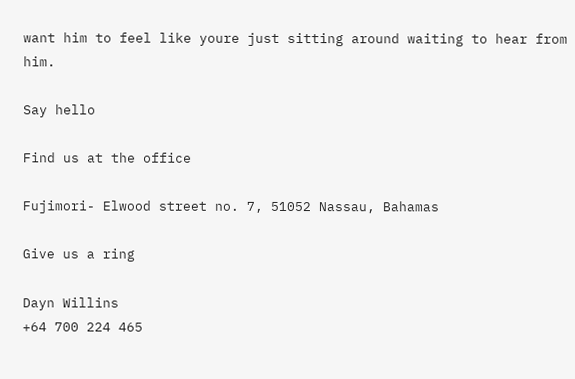want him to feel like youre just sitting around waiting to hear from him.

Say hello

Find us at the office

Fujimori- Elwood street no. 7, 51052 Nassau, Bahamas

Give us a ring

Dayn Willins
+64 700 224 465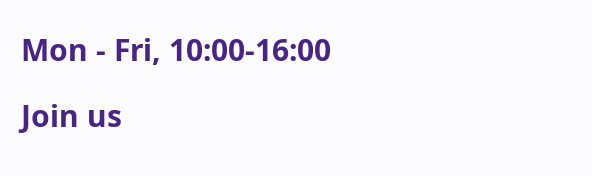Mon - Fri, 10:00-16:00

Join us